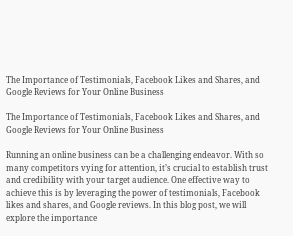The Importance of Testimonials, Facebook Likes and Shares, and Google Reviews for Your Online Business

The Importance of Testimonials, Facebook Likes and Shares, and Google Reviews for Your Online Business

Running an online business can be a challenging endeavor. With so many competitors vying for attention, it’s crucial to establish trust and credibility with your target audience. One effective way to achieve this is by leveraging the power of testimonials, Facebook likes and shares, and Google reviews. In this blog post, we will explore the importance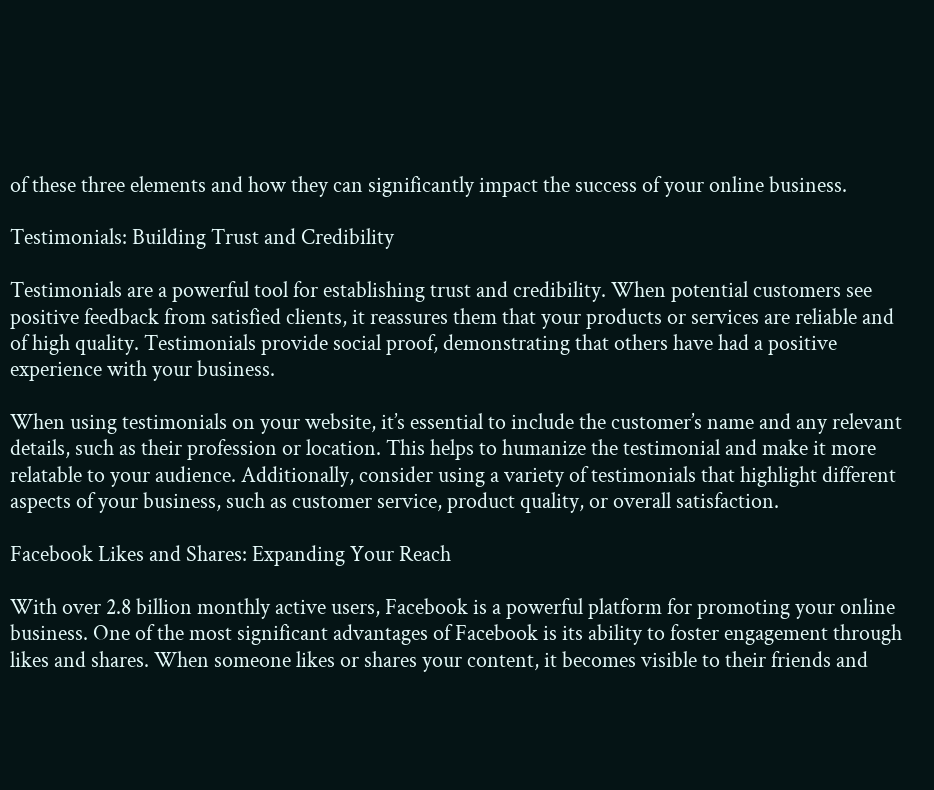of these three elements and how they can significantly impact the success of your online business.

Testimonials: Building Trust and Credibility

Testimonials are a powerful tool for establishing trust and credibility. When potential customers see positive feedback from satisfied clients, it reassures them that your products or services are reliable and of high quality. Testimonials provide social proof, demonstrating that others have had a positive experience with your business.

When using testimonials on your website, it’s essential to include the customer’s name and any relevant details, such as their profession or location. This helps to humanize the testimonial and make it more relatable to your audience. Additionally, consider using a variety of testimonials that highlight different aspects of your business, such as customer service, product quality, or overall satisfaction.

Facebook Likes and Shares: Expanding Your Reach

With over 2.8 billion monthly active users, Facebook is a powerful platform for promoting your online business. One of the most significant advantages of Facebook is its ability to foster engagement through likes and shares. When someone likes or shares your content, it becomes visible to their friends and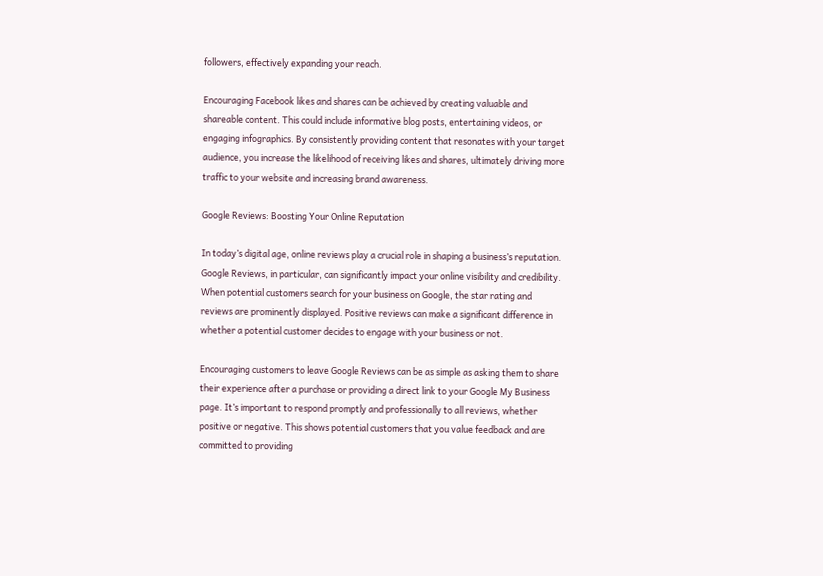followers, effectively expanding your reach.

Encouraging Facebook likes and shares can be achieved by creating valuable and shareable content. This could include informative blog posts, entertaining videos, or engaging infographics. By consistently providing content that resonates with your target audience, you increase the likelihood of receiving likes and shares, ultimately driving more traffic to your website and increasing brand awareness.

Google Reviews: Boosting Your Online Reputation

In today’s digital age, online reviews play a crucial role in shaping a business’s reputation. Google Reviews, in particular, can significantly impact your online visibility and credibility. When potential customers search for your business on Google, the star rating and reviews are prominently displayed. Positive reviews can make a significant difference in whether a potential customer decides to engage with your business or not.

Encouraging customers to leave Google Reviews can be as simple as asking them to share their experience after a purchase or providing a direct link to your Google My Business page. It’s important to respond promptly and professionally to all reviews, whether positive or negative. This shows potential customers that you value feedback and are committed to providing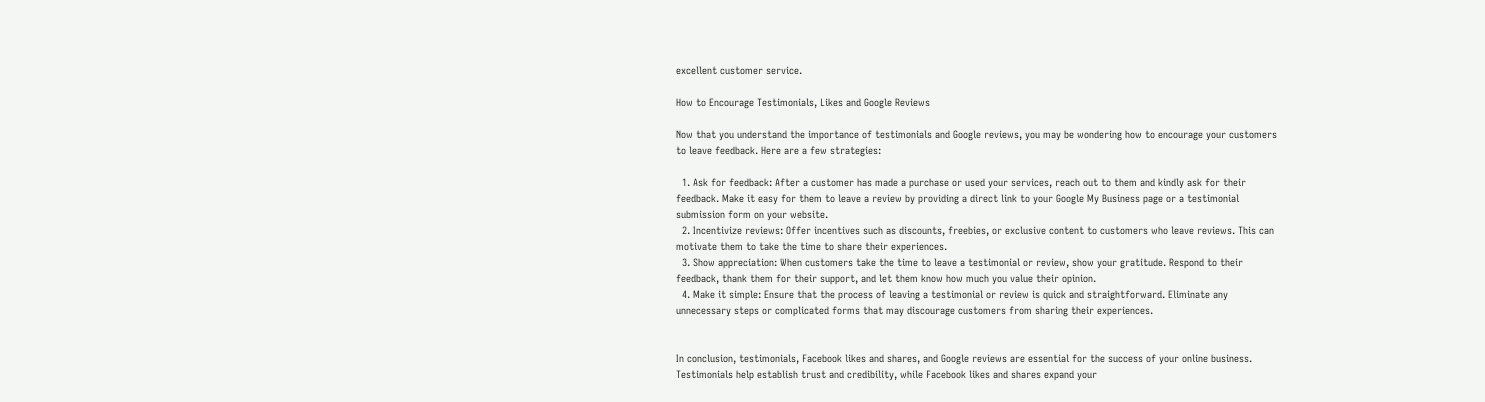excellent customer service.

How to Encourage Testimonials, Likes and Google Reviews

Now that you understand the importance of testimonials and Google reviews, you may be wondering how to encourage your customers to leave feedback. Here are a few strategies:

  1. Ask for feedback: After a customer has made a purchase or used your services, reach out to them and kindly ask for their feedback. Make it easy for them to leave a review by providing a direct link to your Google My Business page or a testimonial submission form on your website.
  2. Incentivize reviews: Offer incentives such as discounts, freebies, or exclusive content to customers who leave reviews. This can motivate them to take the time to share their experiences.
  3. Show appreciation: When customers take the time to leave a testimonial or review, show your gratitude. Respond to their feedback, thank them for their support, and let them know how much you value their opinion.
  4. Make it simple: Ensure that the process of leaving a testimonial or review is quick and straightforward. Eliminate any unnecessary steps or complicated forms that may discourage customers from sharing their experiences.


In conclusion, testimonials, Facebook likes and shares, and Google reviews are essential for the success of your online business. Testimonials help establish trust and credibility, while Facebook likes and shares expand your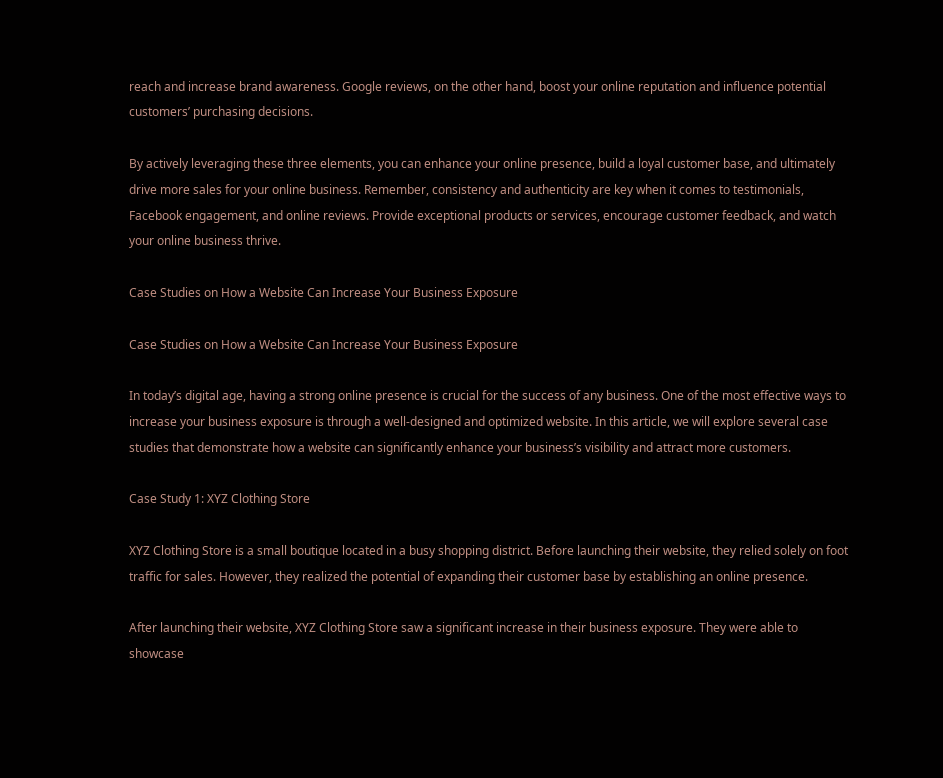reach and increase brand awareness. Google reviews, on the other hand, boost your online reputation and influence potential customers’ purchasing decisions.

By actively leveraging these three elements, you can enhance your online presence, build a loyal customer base, and ultimately drive more sales for your online business. Remember, consistency and authenticity are key when it comes to testimonials, Facebook engagement, and online reviews. Provide exceptional products or services, encourage customer feedback, and watch your online business thrive.

Case Studies on How a Website Can Increase Your Business Exposure

Case Studies on How a Website Can Increase Your Business Exposure

In today’s digital age, having a strong online presence is crucial for the success of any business. One of the most effective ways to increase your business exposure is through a well-designed and optimized website. In this article, we will explore several case studies that demonstrate how a website can significantly enhance your business’s visibility and attract more customers.

Case Study 1: XYZ Clothing Store

XYZ Clothing Store is a small boutique located in a busy shopping district. Before launching their website, they relied solely on foot traffic for sales. However, they realized the potential of expanding their customer base by establishing an online presence.

After launching their website, XYZ Clothing Store saw a significant increase in their business exposure. They were able to showcase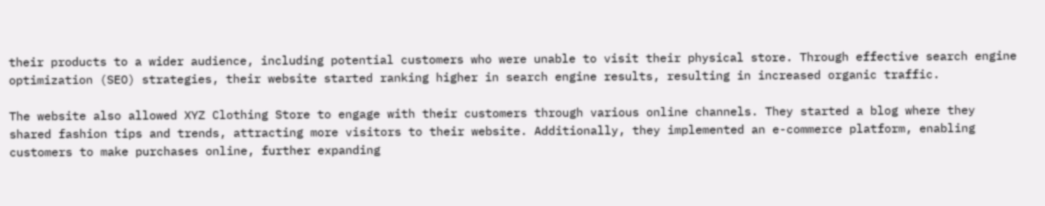their products to a wider audience, including potential customers who were unable to visit their physical store. Through effective search engine optimization (SEO) strategies, their website started ranking higher in search engine results, resulting in increased organic traffic.

The website also allowed XYZ Clothing Store to engage with their customers through various online channels. They started a blog where they shared fashion tips and trends, attracting more visitors to their website. Additionally, they implemented an e-commerce platform, enabling customers to make purchases online, further expanding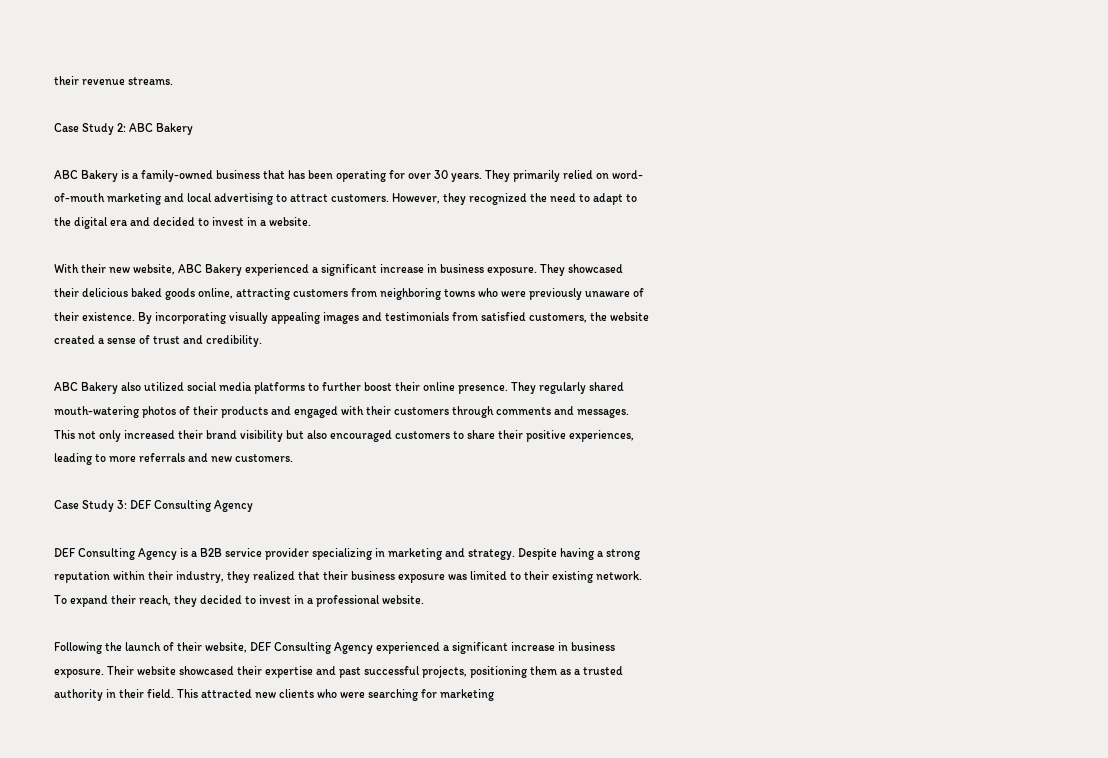their revenue streams.

Case Study 2: ABC Bakery

ABC Bakery is a family-owned business that has been operating for over 30 years. They primarily relied on word-of-mouth marketing and local advertising to attract customers. However, they recognized the need to adapt to the digital era and decided to invest in a website.

With their new website, ABC Bakery experienced a significant increase in business exposure. They showcased their delicious baked goods online, attracting customers from neighboring towns who were previously unaware of their existence. By incorporating visually appealing images and testimonials from satisfied customers, the website created a sense of trust and credibility.

ABC Bakery also utilized social media platforms to further boost their online presence. They regularly shared mouth-watering photos of their products and engaged with their customers through comments and messages. This not only increased their brand visibility but also encouraged customers to share their positive experiences, leading to more referrals and new customers.

Case Study 3: DEF Consulting Agency

DEF Consulting Agency is a B2B service provider specializing in marketing and strategy. Despite having a strong reputation within their industry, they realized that their business exposure was limited to their existing network. To expand their reach, they decided to invest in a professional website.

Following the launch of their website, DEF Consulting Agency experienced a significant increase in business exposure. Their website showcased their expertise and past successful projects, positioning them as a trusted authority in their field. This attracted new clients who were searching for marketing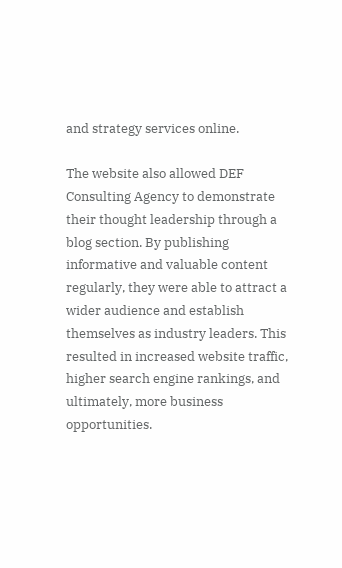and strategy services online.

The website also allowed DEF Consulting Agency to demonstrate their thought leadership through a blog section. By publishing informative and valuable content regularly, they were able to attract a wider audience and establish themselves as industry leaders. This resulted in increased website traffic, higher search engine rankings, and ultimately, more business opportunities.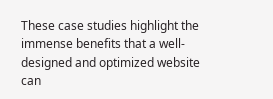These case studies highlight the immense benefits that a well-designed and optimized website can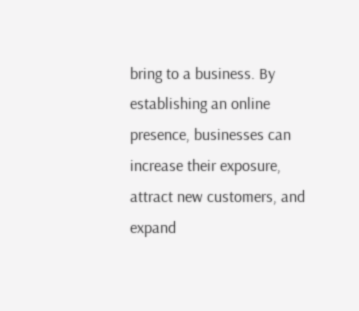bring to a business. By establishing an online presence, businesses can increase their exposure, attract new customers, and expand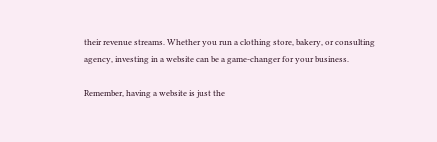their revenue streams. Whether you run a clothing store, bakery, or consulting agency, investing in a website can be a game-changer for your business.

Remember, having a website is just the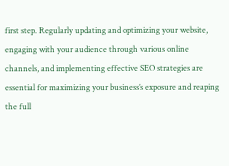first step. Regularly updating and optimizing your website, engaging with your audience through various online channels, and implementing effective SEO strategies are essential for maximizing your business’s exposure and reaping the full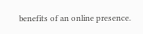benefits of an online presence.